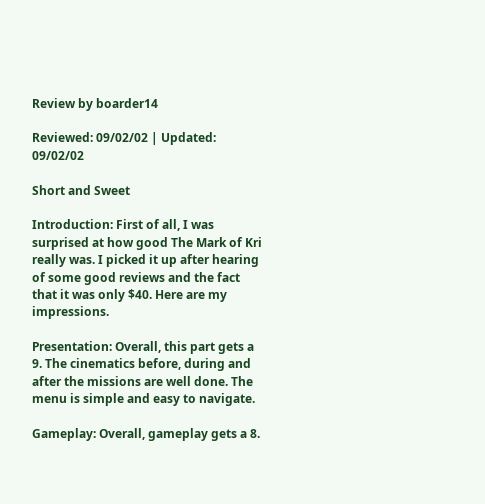Review by boarder14

Reviewed: 09/02/02 | Updated: 09/02/02

Short and Sweet

Introduction: First of all, I was surprised at how good The Mark of Kri really was. I picked it up after hearing of some good reviews and the fact that it was only $40. Here are my impressions.

Presentation: Overall, this part gets a 9. The cinematics before, during and after the missions are well done. The menu is simple and easy to navigate.

Gameplay: Overall, gameplay gets a 8.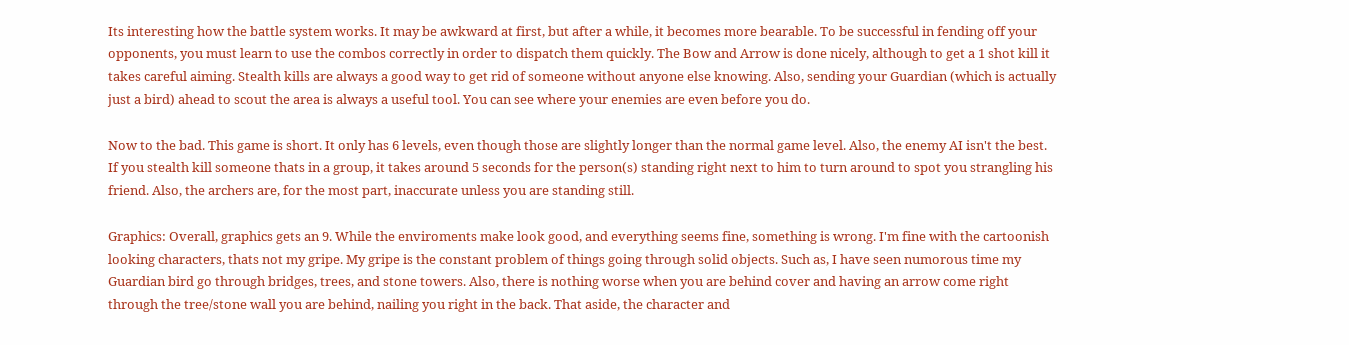Its interesting how the battle system works. It may be awkward at first, but after a while, it becomes more bearable. To be successful in fending off your opponents, you must learn to use the combos correctly in order to dispatch them quickly. The Bow and Arrow is done nicely, although to get a 1 shot kill it takes careful aiming. Stealth kills are always a good way to get rid of someone without anyone else knowing. Also, sending your Guardian (which is actually just a bird) ahead to scout the area is always a useful tool. You can see where your enemies are even before you do.

Now to the bad. This game is short. It only has 6 levels, even though those are slightly longer than the normal game level. Also, the enemy AI isn't the best. If you stealth kill someone thats in a group, it takes around 5 seconds for the person(s) standing right next to him to turn around to spot you strangling his friend. Also, the archers are, for the most part, inaccurate unless you are standing still.

Graphics: Overall, graphics gets an 9. While the enviroments make look good, and everything seems fine, something is wrong. I'm fine with the cartoonish looking characters, thats not my gripe. My gripe is the constant problem of things going through solid objects. Such as, I have seen numorous time my Guardian bird go through bridges, trees, and stone towers. Also, there is nothing worse when you are behind cover and having an arrow come right through the tree/stone wall you are behind, nailing you right in the back. That aside, the character and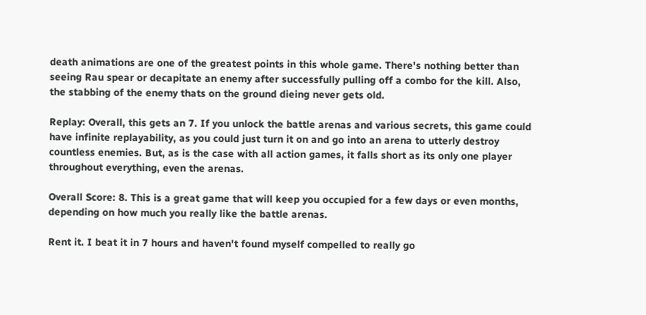death animations are one of the greatest points in this whole game. There's nothing better than seeing Rau spear or decapitate an enemy after successfully pulling off a combo for the kill. Also, the stabbing of the enemy thats on the ground dieing never gets old.

Replay: Overall, this gets an 7. If you unlock the battle arenas and various secrets, this game could have infinite replayability, as you could just turn it on and go into an arena to utterly destroy countless enemies. But, as is the case with all action games, it falls short as its only one player throughout everything, even the arenas.

Overall Score: 8. This is a great game that will keep you occupied for a few days or even months, depending on how much you really like the battle arenas.

Rent it. I beat it in 7 hours and haven't found myself compelled to really go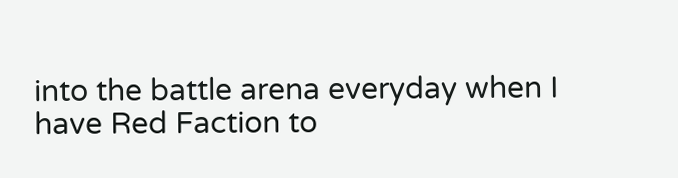into the battle arena everyday when I have Red Faction to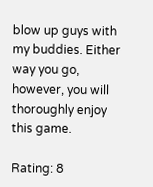blow up guys with my buddies. Either way you go, however, you will thoroughly enjoy this game.

Rating: 8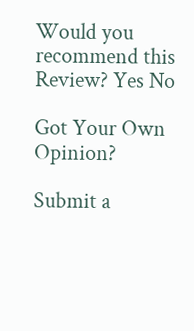Would you recommend this Review? Yes No

Got Your Own Opinion?

Submit a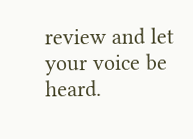review and let your voice be heard.